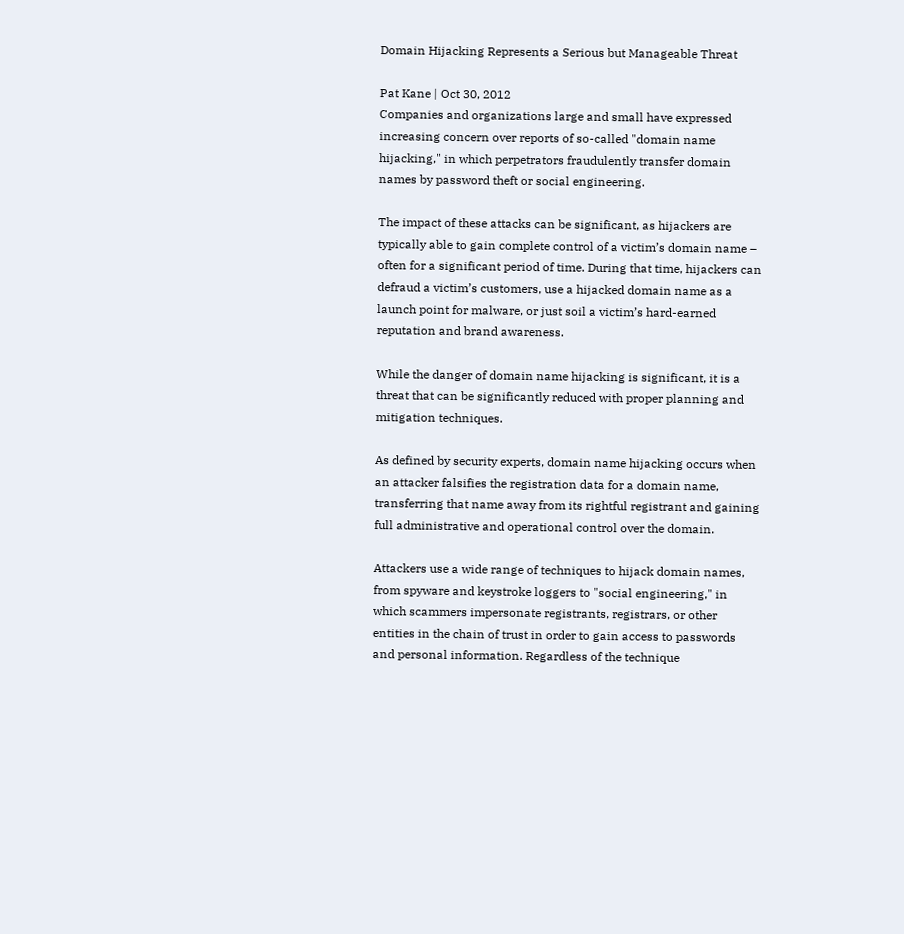Domain Hijacking Represents a Serious but Manageable Threat

Pat Kane | Oct 30, 2012
Companies and organizations large and small have expressed increasing concern over reports of so-called "domain name hijacking," in which perpetrators fraudulently transfer domain names by password theft or social engineering.

The impact of these attacks can be significant, as hijackers are typically able to gain complete control of a victim’s domain name – often for a significant period of time. During that time, hijackers can defraud a victim’s customers, use a hijacked domain name as a launch point for malware, or just soil a victim’s hard-earned reputation and brand awareness.

While the danger of domain name hijacking is significant, it is a threat that can be significantly reduced with proper planning and mitigation techniques.

As defined by security experts, domain name hijacking occurs when an attacker falsifies the registration data for a domain name, transferring that name away from its rightful registrant and gaining full administrative and operational control over the domain.

Attackers use a wide range of techniques to hijack domain names, from spyware and keystroke loggers to "social engineering," in which scammers impersonate registrants, registrars, or other entities in the chain of trust in order to gain access to passwords and personal information. Regardless of the technique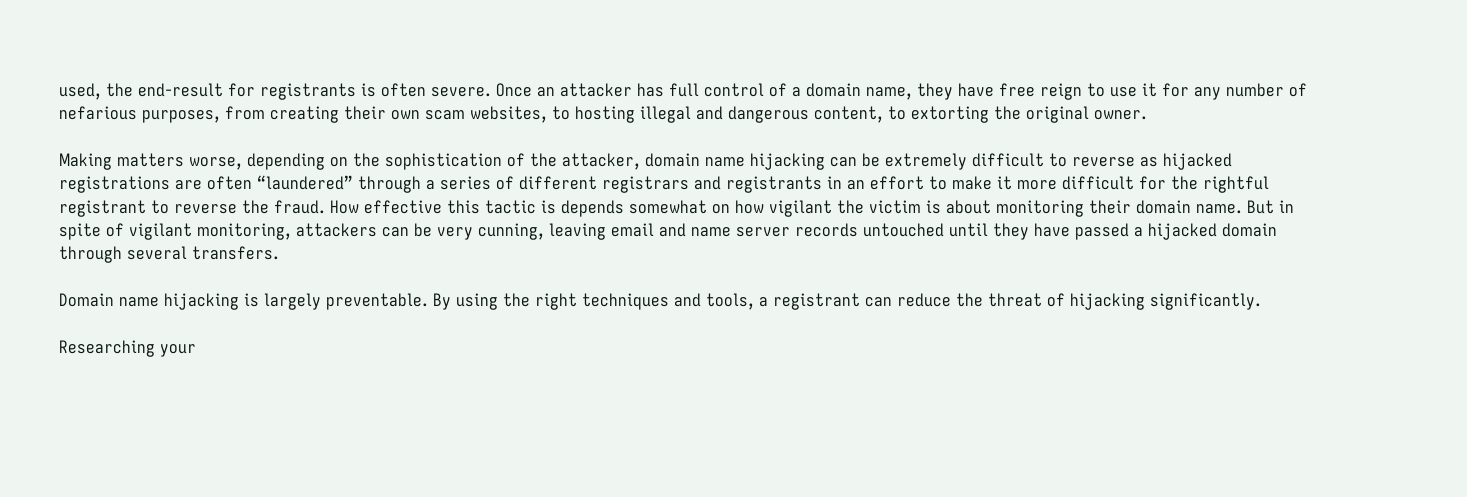used, the end-result for registrants is often severe. Once an attacker has full control of a domain name, they have free reign to use it for any number of nefarious purposes, from creating their own scam websites, to hosting illegal and dangerous content, to extorting the original owner.

Making matters worse, depending on the sophistication of the attacker, domain name hijacking can be extremely difficult to reverse as hijacked registrations are often “laundered” through a series of different registrars and registrants in an effort to make it more difficult for the rightful registrant to reverse the fraud. How effective this tactic is depends somewhat on how vigilant the victim is about monitoring their domain name. But in spite of vigilant monitoring, attackers can be very cunning, leaving email and name server records untouched until they have passed a hijacked domain through several transfers.

Domain name hijacking is largely preventable. By using the right techniques and tools, a registrant can reduce the threat of hijacking significantly.

Researching your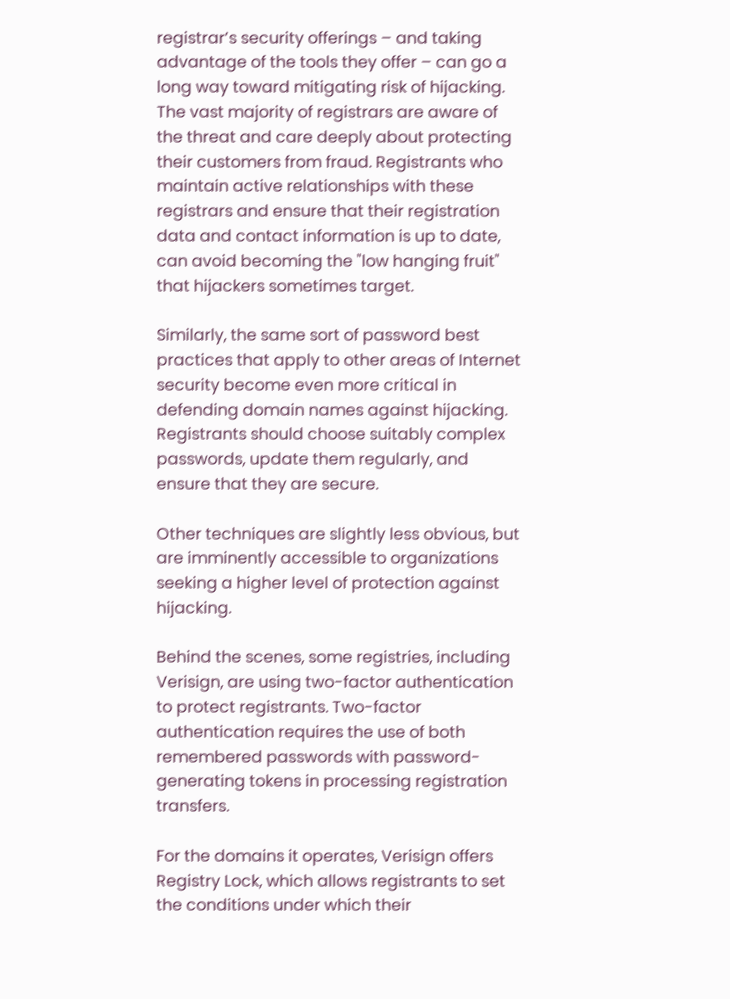registrar’s security offerings – and taking advantage of the tools they offer – can go a long way toward mitigating risk of hijacking. The vast majority of registrars are aware of the threat and care deeply about protecting their customers from fraud. Registrants who maintain active relationships with these registrars and ensure that their registration data and contact information is up to date, can avoid becoming the "low hanging fruit" that hijackers sometimes target.

Similarly, the same sort of password best practices that apply to other areas of Internet security become even more critical in defending domain names against hijacking. Registrants should choose suitably complex passwords, update them regularly, and ensure that they are secure.

Other techniques are slightly less obvious, but are imminently accessible to organizations seeking a higher level of protection against hijacking.

Behind the scenes, some registries, including Verisign, are using two-factor authentication to protect registrants. Two-factor authentication requires the use of both remembered passwords with password-generating tokens in processing registration transfers.

For the domains it operates, Verisign offers Registry Lock, which allows registrants to set the conditions under which their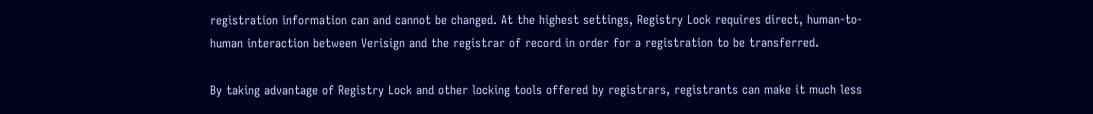registration information can and cannot be changed. At the highest settings, Registry Lock requires direct, human-to-human interaction between Verisign and the registrar of record in order for a registration to be transferred.

By taking advantage of Registry Lock and other locking tools offered by registrars, registrants can make it much less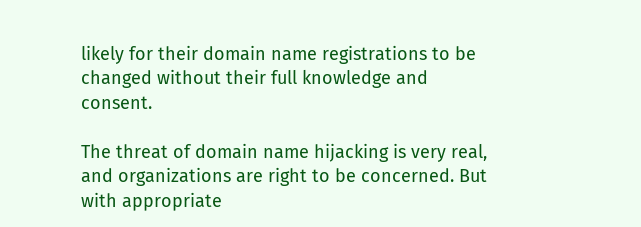likely for their domain name registrations to be changed without their full knowledge and consent.

The threat of domain name hijacking is very real, and organizations are right to be concerned. But with appropriate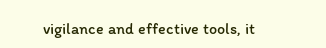vigilance and effective tools, it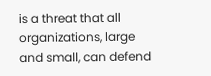is a threat that all organizations, large and small, can defend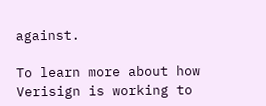against.

To learn more about how Verisign is working to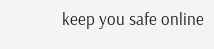keep you safe online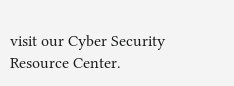visit our Cyber Security Resource Center.